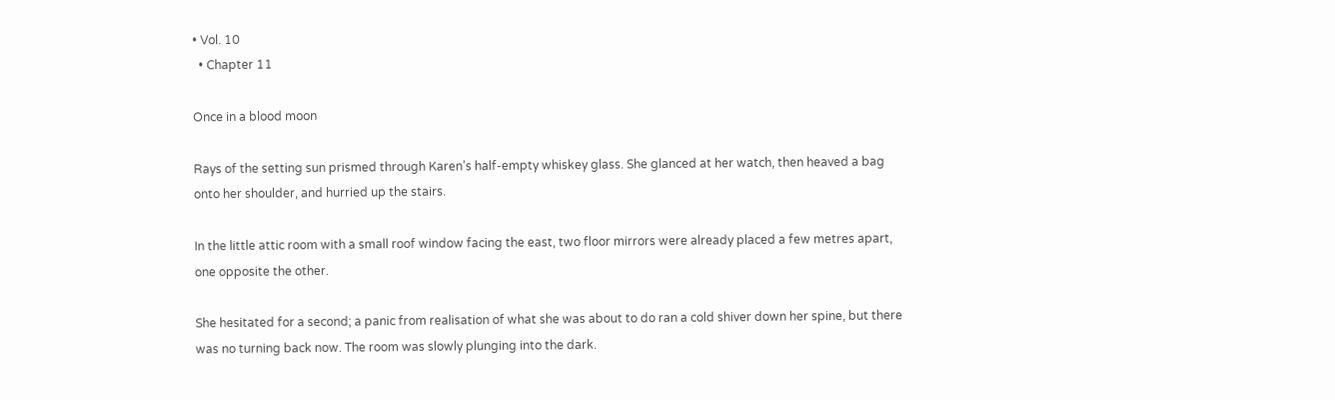• Vol. 10
  • Chapter 11

Once in a blood moon

Rays of the setting sun prismed through Karen’s half-empty whiskey glass. She glanced at her watch, then heaved a bag onto her shoulder, and hurried up the stairs.

In the little attic room with a small roof window facing the east, two floor mirrors were already placed a few metres apart, one opposite the other.

She hesitated for a second; a panic from realisation of what she was about to do ran a cold shiver down her spine, but there was no turning back now. The room was slowly plunging into the dark.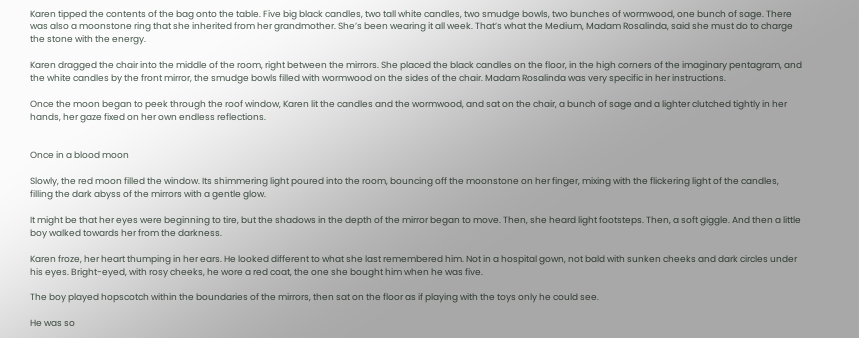Karen tipped the contents of the bag onto the table. Five big black candles, two tall white candles, two smudge bowls, two bunches of wormwood, one bunch of sage. There was also a moonstone ring that she inherited from her grandmother. She’s been wearing it all week. That’s what the Medium, Madam Rosalinda, said she must do to charge the stone with the energy.

Karen dragged the chair into the middle of the room, right between the mirrors. She placed the black candles on the floor, in the high corners of the imaginary pentagram, and the white candles by the front mirror, the smudge bowls filled with wormwood on the sides of the chair. Madam Rosalinda was very specific in her instructions.

Once the moon began to peek through the roof window, Karen lit the candles and the wormwood, and sat on the chair, a bunch of sage and a lighter clutched tightly in her hands, her gaze fixed on her own endless reflections.


Once in a blood moon

Slowly, the red moon filled the window. Its shimmering light poured into the room, bouncing off the moonstone on her finger, mixing with the flickering light of the candles, filling the dark abyss of the mirrors with a gentle glow.

It might be that her eyes were beginning to tire, but the shadows in the depth of the mirror began to move. Then, she heard light footsteps. Then, a soft giggle. And then a little boy walked towards her from the darkness.

Karen froze, her heart thumping in her ears. He looked different to what she last remembered him. Not in a hospital gown, not bald with sunken cheeks and dark circles under his eyes. Bright-eyed, with rosy cheeks, he wore a red coat, the one she bought him when he was five.

The boy played hopscotch within the boundaries of the mirrors, then sat on the floor as if playing with the toys only he could see.

He was so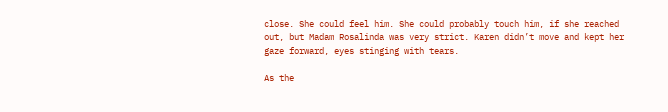close. She could feel him. She could probably touch him, if she reached out, but Madam Rosalinda was very strict. Karen didn’t move and kept her gaze forward, eyes stinging with tears.

As the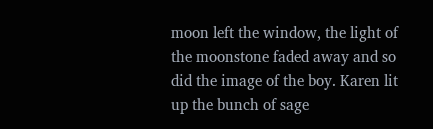moon left the window, the light of the moonstone faded away and so did the image of the boy. Karen lit up the bunch of sage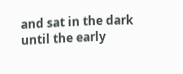and sat in the dark until the early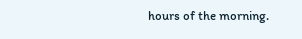hours of the morning.